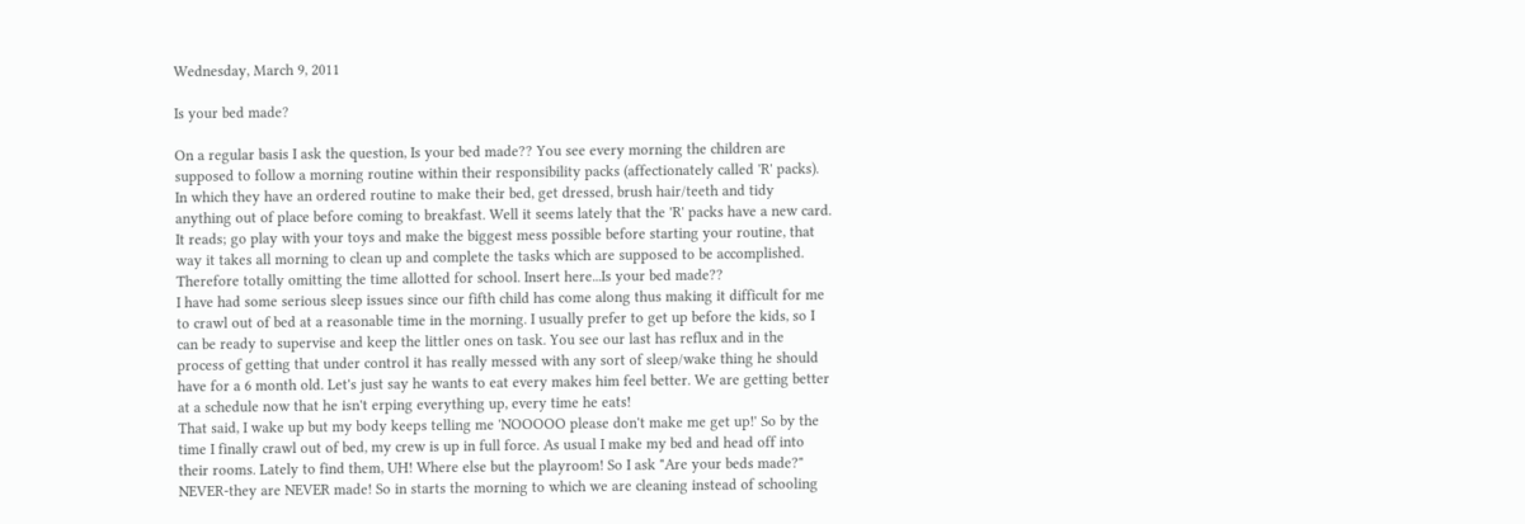Wednesday, March 9, 2011

Is your bed made?

On a regular basis I ask the question, Is your bed made?? You see every morning the children are supposed to follow a morning routine within their responsibility packs (affectionately called 'R' packs). In which they have an ordered routine to make their bed, get dressed, brush hair/teeth and tidy anything out of place before coming to breakfast. Well it seems lately that the 'R' packs have a new card. It reads; go play with your toys and make the biggest mess possible before starting your routine, that way it takes all morning to clean up and complete the tasks which are supposed to be accomplished. Therefore totally omitting the time allotted for school. Insert here...Is your bed made??
I have had some serious sleep issues since our fifth child has come along thus making it difficult for me to crawl out of bed at a reasonable time in the morning. I usually prefer to get up before the kids, so I can be ready to supervise and keep the littler ones on task. You see our last has reflux and in the process of getting that under control it has really messed with any sort of sleep/wake thing he should have for a 6 month old. Let's just say he wants to eat every makes him feel better. We are getting better at a schedule now that he isn't erping everything up, every time he eats!
That said, I wake up but my body keeps telling me 'NOOOOO please don't make me get up!' So by the time I finally crawl out of bed, my crew is up in full force. As usual I make my bed and head off into their rooms. Lately to find them, UH! Where else but the playroom! So I ask "Are your beds made?" NEVER-they are NEVER made! So in starts the morning to which we are cleaning instead of schooling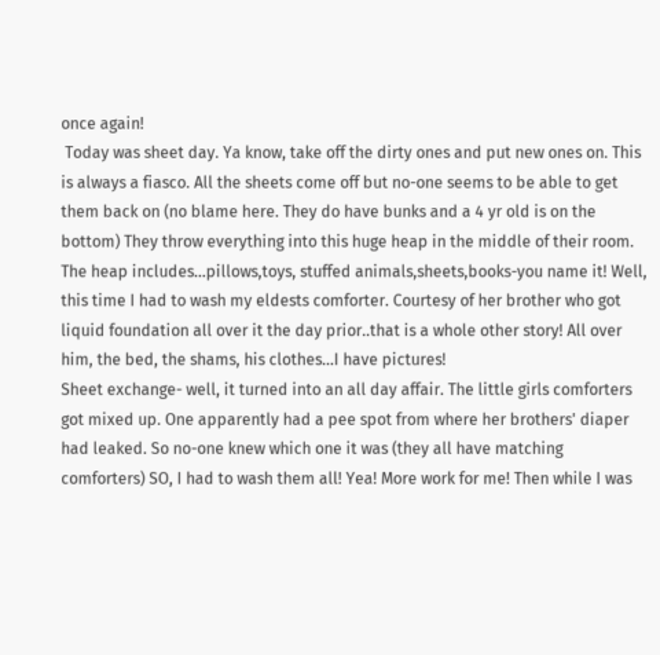once again!
 Today was sheet day. Ya know, take off the dirty ones and put new ones on. This is always a fiasco. All the sheets come off but no-one seems to be able to get them back on (no blame here. They do have bunks and a 4 yr old is on the bottom) They throw everything into this huge heap in the middle of their room. The heap includes...pillows,toys, stuffed animals,sheets,books-you name it! Well, this time I had to wash my eldests comforter. Courtesy of her brother who got liquid foundation all over it the day prior..that is a whole other story! All over him, the bed, the shams, his clothes...I have pictures!
Sheet exchange- well, it turned into an all day affair. The little girls comforters got mixed up. One apparently had a pee spot from where her brothers' diaper had leaked. So no-one knew which one it was (they all have matching comforters) SO, I had to wash them all! Yea! More work for me! Then while I was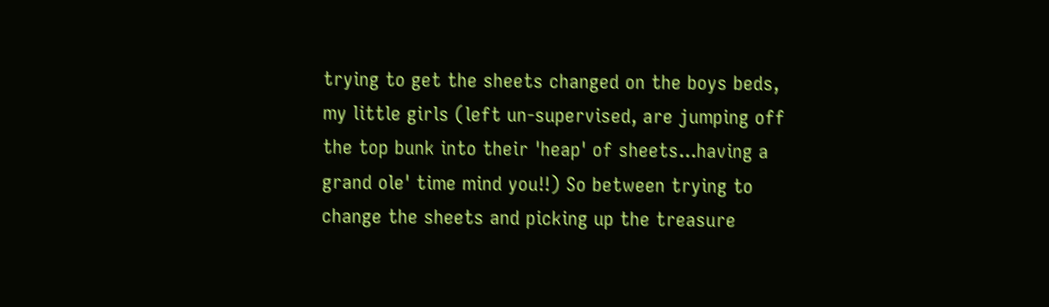trying to get the sheets changed on the boys beds, my little girls (left un-supervised, are jumping off the top bunk into their 'heap' of sheets...having a grand ole' time mind you!!) So between trying to change the sheets and picking up the treasure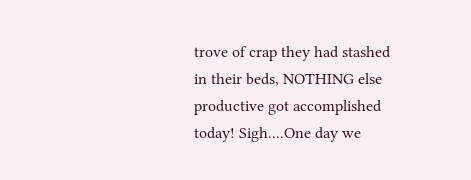trove of crap they had stashed in their beds, NOTHING else productive got accomplished today! Sigh....One day we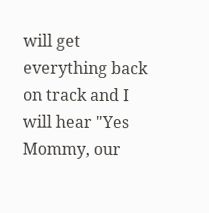will get everything back on track and I will hear "Yes Mommy, our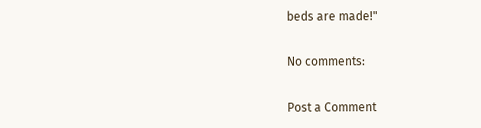beds are made!"

No comments:

Post a Comment